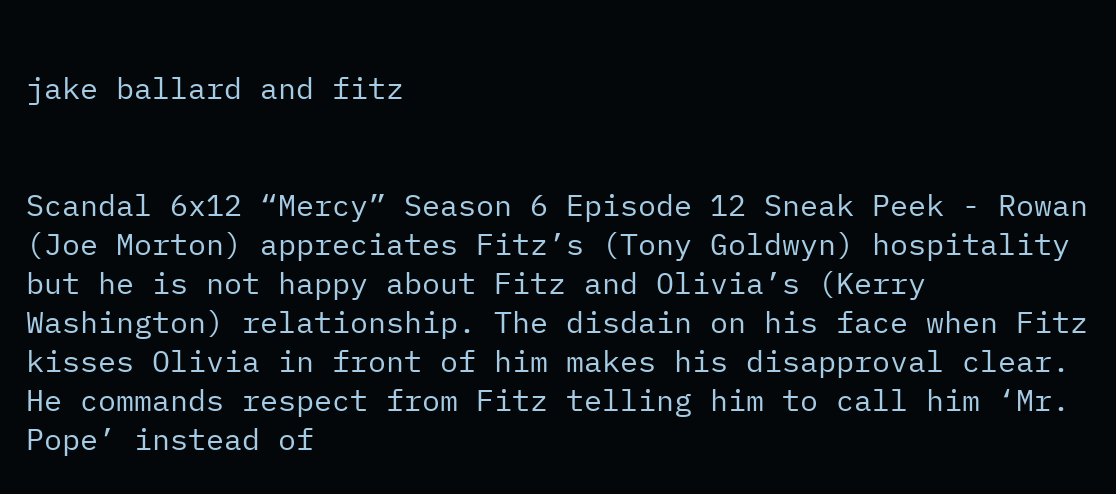jake ballard and fitz


Scandal 6x12 “Mercy” Season 6 Episode 12 Sneak Peek - Rowan (Joe Morton) appreciates Fitz’s (Tony Goldwyn) hospitality but he is not happy about Fitz and Olivia’s (Kerry Washington) relationship. The disdain on his face when Fitz kisses Olivia in front of him makes his disapproval clear. He commands respect from Fitz telling him to call him ‘Mr. Pope’ instead of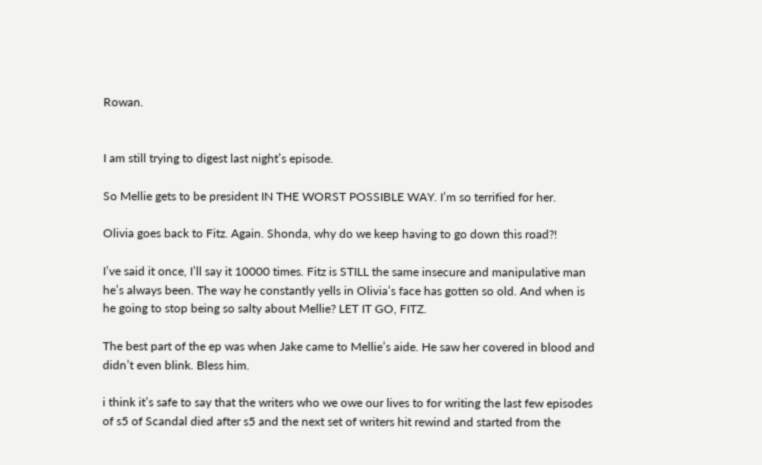Rowan.


I am still trying to digest last night’s episode.

So Mellie gets to be president IN THE WORST POSSIBLE WAY. I’m so terrified for her.

Olivia goes back to Fitz. Again. Shonda, why do we keep having to go down this road?!

I’ve said it once, I’ll say it 10000 times. Fitz is STILL the same insecure and manipulative man he’s always been. The way he constantly yells in Olivia’s face has gotten so old. And when is he going to stop being so salty about Mellie? LET IT GO, FITZ.

The best part of the ep was when Jake came to Mellie’s aide. He saw her covered in blood and didn’t even blink. Bless him.

i think it’s safe to say that the writers who we owe our lives to for writing the last few episodes of s5 of Scandal died after s5 and the next set of writers hit rewind and started from the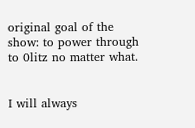original goal of the show: to power through to 0litz no matter what.


I will always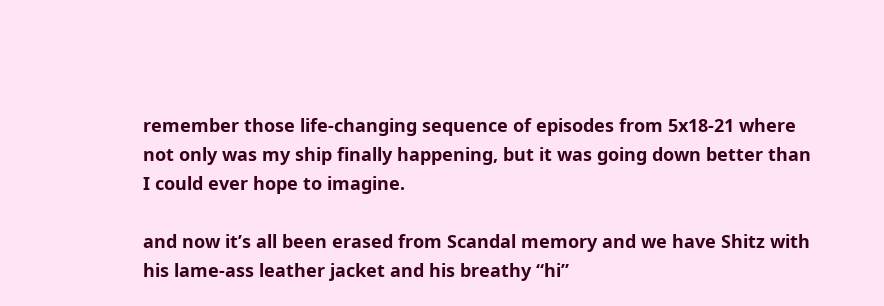remember those life-changing sequence of episodes from 5x18-21 where not only was my ship finally happening, but it was going down better than I could ever hope to imagine.

and now it’s all been erased from Scandal memory and we have Shitz with his lame-ass leather jacket and his breathy “hi”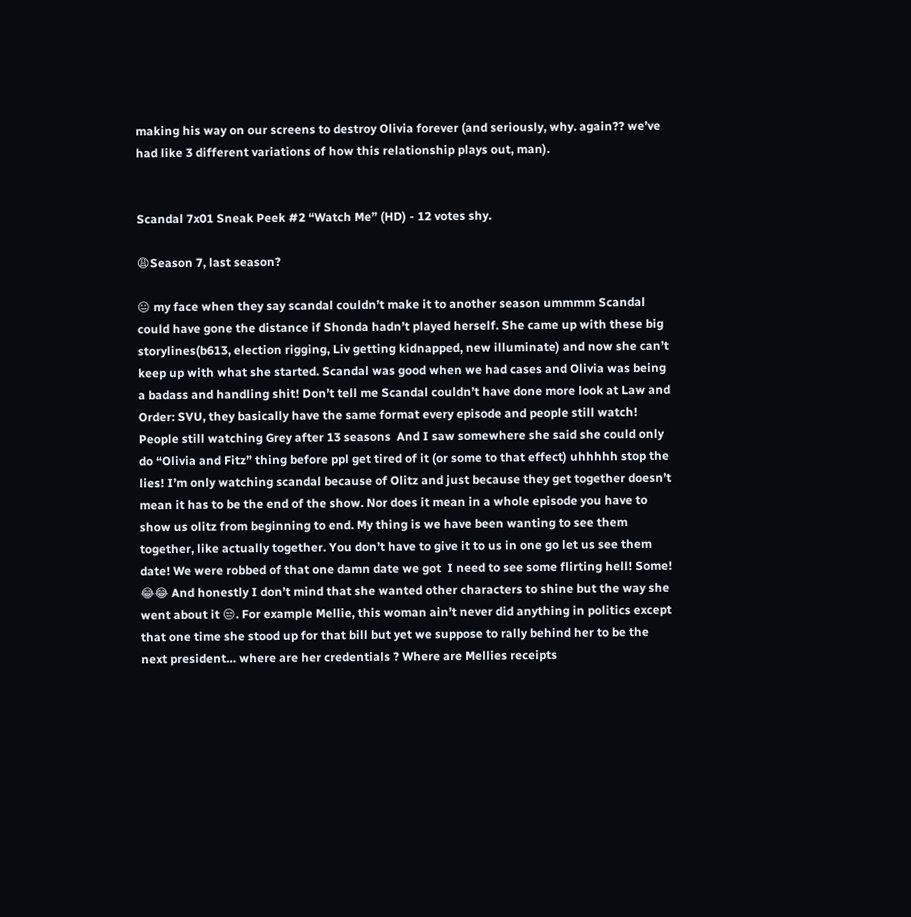making his way on our screens to destroy Olivia forever (and seriously, why. again?? we’ve had like 3 different variations of how this relationship plays out, man).


Scandal 7x01 Sneak Peek #2 “Watch Me” (HD) - 12 votes shy.

😩Season 7, last season?

😐 my face when they say scandal couldn’t make it to another season ummmm Scandal could have gone the distance if Shonda hadn’t played herself. She came up with these big storylines(b613, election rigging, Liv getting kidnapped, new illuminate) and now she can’t keep up with what she started. Scandal was good when we had cases and Olivia was being a badass and handling shit! Don’t tell me Scandal couldn’t have done more look at Law and Order: SVU, they basically have the same format every episode and people still watch! People still watching Grey after 13 seasons  And I saw somewhere she said she could only do “Olivia and Fitz” thing before ppl get tired of it (or some to that effect) uhhhhh stop the lies! I’m only watching scandal because of Olitz and just because they get together doesn’t mean it has to be the end of the show. Nor does it mean in a whole episode you have to show us olitz from beginning to end. My thing is we have been wanting to see them together, like actually together. You don’t have to give it to us in one go let us see them date! We were robbed of that one damn date we got  I need to see some flirting hell! Some! 😂😂 And honestly I don’t mind that she wanted other characters to shine but the way she went about it 😒. For example Mellie, this woman ain’t never did anything in politics except that one time she stood up for that bill but yet we suppose to rally behind her to be the next president… where are her credentials ? Where are Mellies receipts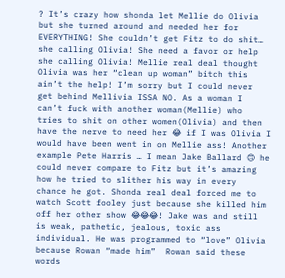? It’s crazy how shonda let Mellie do Olivia but she turned around and needed her for EVERYTHING! She couldn’t get Fitz to do shit… she calling Olivia! She need a favor or help she calling Olivia! Mellie real deal thought Olivia was her “clean up woman” bitch this ain’t the help! I’m sorry but I could never get behind Mellivia ISSA NO. As a woman I can’t fuck with another woman(Mellie) who tries to shit on other women(Olivia) and then have the nerve to need her 😂 if I was Olivia I would have been went in on Mellie ass! Another example Pete Harris … I mean Jake Ballard 🙃 he could never compare to Fitz but it’s amazing how he tried to slither his way in every chance he got. Shonda real deal forced me to watch Scott fooley just because she killed him off her other show 😂😂😂! Jake was and still is weak, pathetic, jealous, toxic ass individual. He was programmed to “love” Olivia because Rowan “made him”  Rowan said these words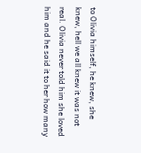to Olivia himself, he knew, she knew, hell we all knew it was not real. Olivia never told him she loved him and he said it to her how many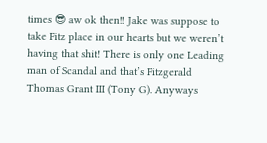times 😎 aw ok then‼ Jake was suppose to take Fitz place in our hearts but we weren’t having that shit! There is only one Leading man of Scandal and that’s Fitzgerald Thomas Grant III (Tony G). Anyways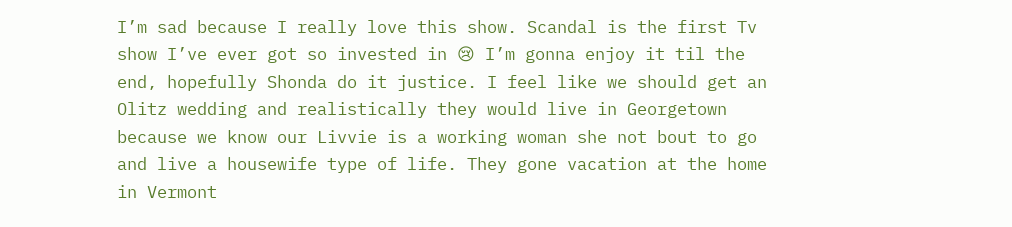I’m sad because I really love this show. Scandal is the first Tv show I’ve ever got so invested in 😢 I’m gonna enjoy it til the end, hopefully Shonda do it justice. I feel like we should get an Olitz wedding and realistically they would live in Georgetown because we know our Livvie is a working woman she not bout to go and live a housewife type of life. They gone vacation at the home in Vermont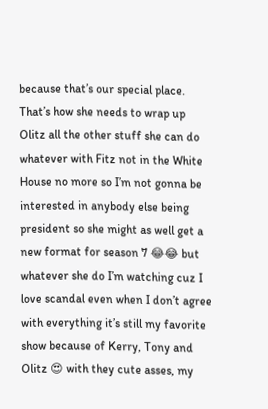because that’s our special place. That’s how she needs to wrap up Olitz all the other stuff she can do whatever with Fitz not in the White House no more so I’m not gonna be interested in anybody else being president so she might as well get a new format for season 7 😂😂 but whatever she do I’m watching cuz I love scandal even when I don’t agree with everything it’s still my favorite show because of Kerry, Tony and Olitz 😍 with they cute asses, my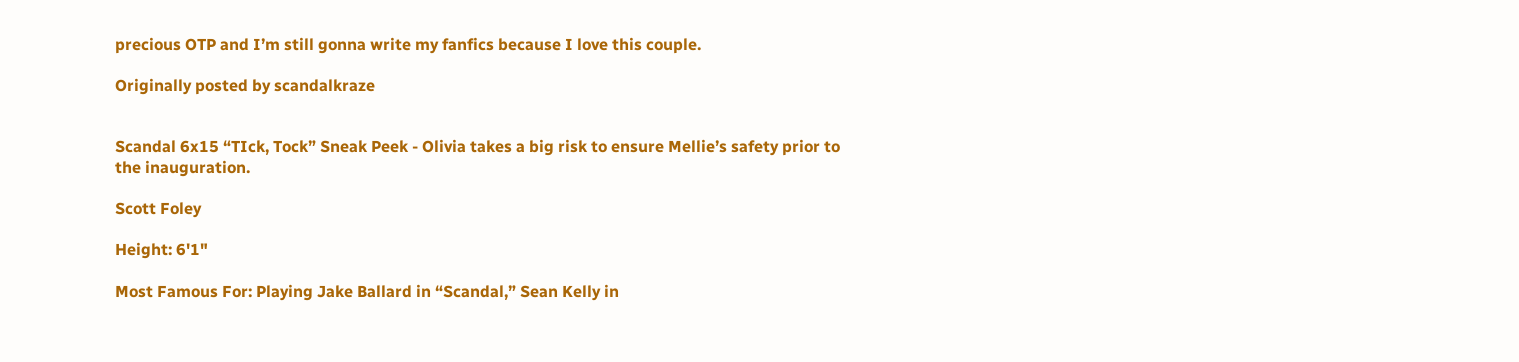precious OTP and I’m still gonna write my fanfics because I love this couple.

Originally posted by scandalkraze


Scandal 6x15 “TIck, Tock” Sneak Peek - Olivia takes a big risk to ensure Mellie’s safety prior to the inauguration.

Scott Foley

Height: 6'1"

Most Famous For: Playing Jake Ballard in “Scandal,” Sean Kelly in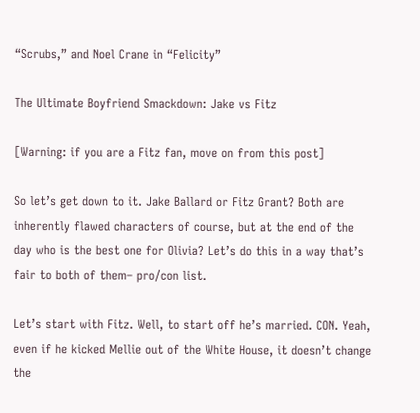“Scrubs,” and Noel Crane in “Felicity”

The Ultimate Boyfriend Smackdown: Jake vs Fitz

[Warning: if you are a Fitz fan, move on from this post]

So let’s get down to it. Jake Ballard or Fitz Grant? Both are inherently flawed characters of course, but at the end of the day who is the best one for Olivia? Let’s do this in a way that’s fair to both of them– pro/con list.

Let’s start with Fitz. Well, to start off he’s married. CON. Yeah, even if he kicked Mellie out of the White House, it doesn’t change the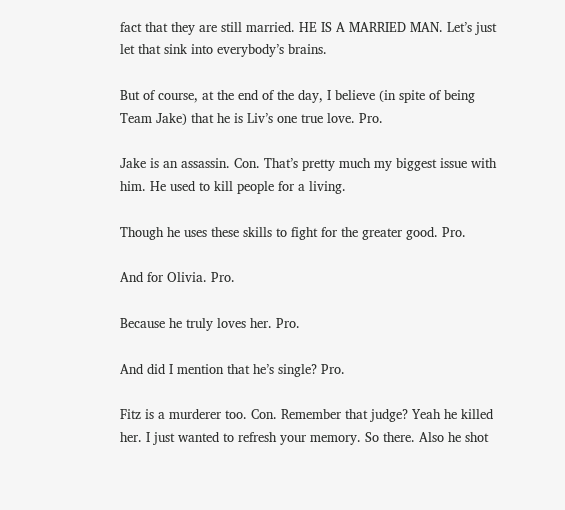fact that they are still married. HE IS A MARRIED MAN. Let’s just let that sink into everybody’s brains.

But of course, at the end of the day, I believe (in spite of being Team Jake) that he is Liv’s one true love. Pro.

Jake is an assassin. Con. That’s pretty much my biggest issue with him. He used to kill people for a living.

Though he uses these skills to fight for the greater good. Pro.

And for Olivia. Pro.

Because he truly loves her. Pro.

And did I mention that he’s single? Pro.

Fitz is a murderer too. Con. Remember that judge? Yeah he killed her. I just wanted to refresh your memory. So there. Also he shot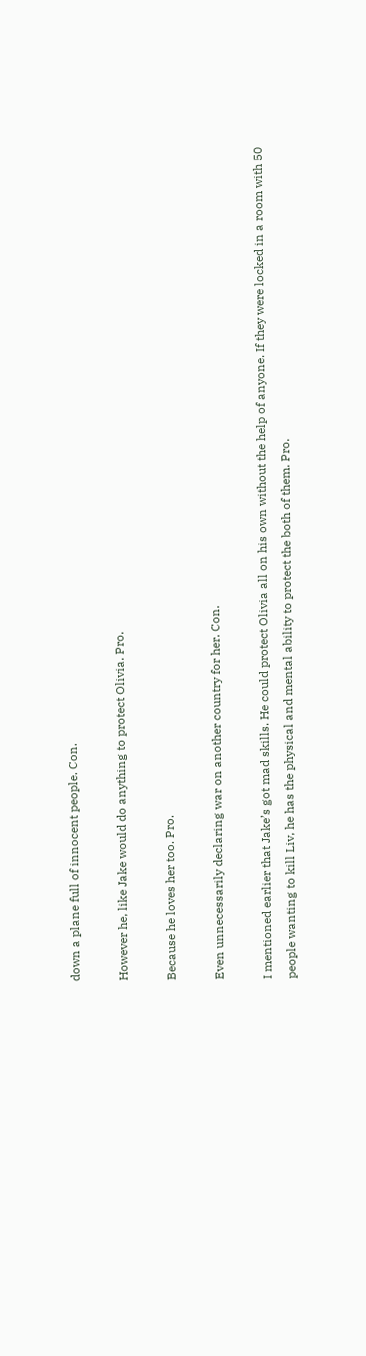down a plane full of innocent people. Con.

However he, like Jake would do anything to protect Olivia. Pro.

Because he loves her too. Pro.

Even unnecessarily declaring war on another country for her. Con.

I mentioned earlier that Jake’s got mad skills. He could protect Olivia all on his own without the help of anyone. If they were locked in a room with 50 people wanting to kill Liv, he has the physical and mental ability to protect the both of them. Pro.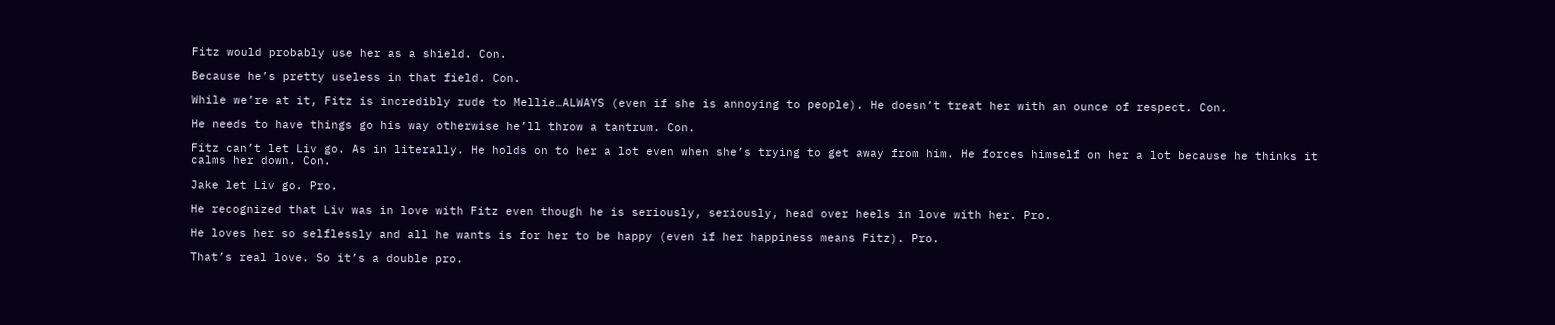Fitz would probably use her as a shield. Con.

Because he’s pretty useless in that field. Con.

While we’re at it, Fitz is incredibly rude to Mellie…ALWAYS (even if she is annoying to people). He doesn’t treat her with an ounce of respect. Con.

He needs to have things go his way otherwise he’ll throw a tantrum. Con.

Fitz can’t let Liv go. As in literally. He holds on to her a lot even when she’s trying to get away from him. He forces himself on her a lot because he thinks it calms her down. Con.

Jake let Liv go. Pro.

He recognized that Liv was in love with Fitz even though he is seriously, seriously, head over heels in love with her. Pro.

He loves her so selflessly and all he wants is for her to be happy (even if her happiness means Fitz). Pro.

That’s real love. So it’s a double pro.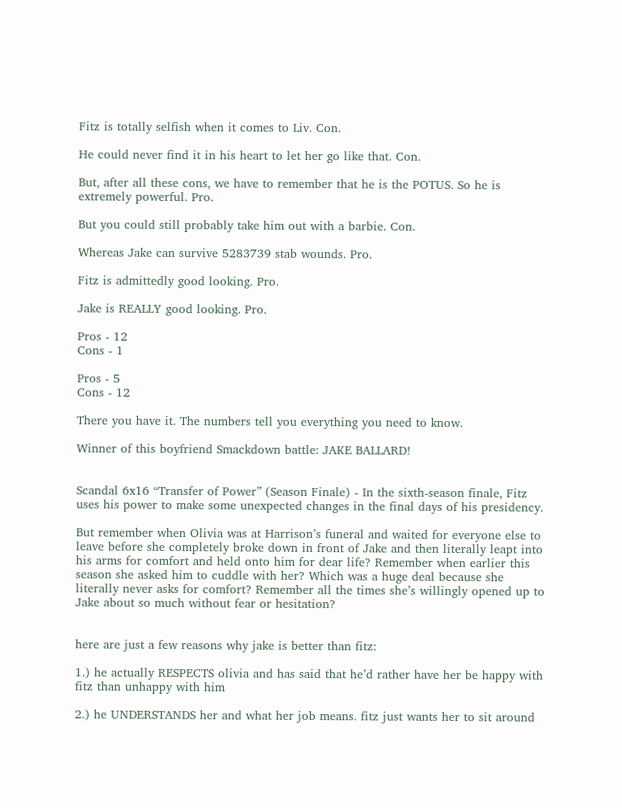Fitz is totally selfish when it comes to Liv. Con.

He could never find it in his heart to let her go like that. Con.

But, after all these cons, we have to remember that he is the POTUS. So he is extremely powerful. Pro.

But you could still probably take him out with a barbie. Con.

Whereas Jake can survive 5283739 stab wounds. Pro.

Fitz is admittedly good looking. Pro.

Jake is REALLY good looking. Pro.

Pros - 12
Cons - 1

Pros - 5
Cons - 12

There you have it. The numbers tell you everything you need to know.

Winner of this boyfriend Smackdown battle: JAKE BALLARD!


Scandal 6x16 “Transfer of Power” (Season Finale) - In the sixth-season finale, Fitz uses his power to make some unexpected changes in the final days of his presidency.

But remember when Olivia was at Harrison’s funeral and waited for everyone else to leave before she completely broke down in front of Jake and then literally leapt into his arms for comfort and held onto him for dear life? Remember when earlier this season she asked him to cuddle with her? Which was a huge deal because she literally never asks for comfort? Remember all the times she’s willingly opened up to Jake about so much without fear or hesitation?


here are just a few reasons why jake is better than fitz:

1.) he actually RESPECTS olivia and has said that he’d rather have her be happy with fitz than unhappy with him

2.) he UNDERSTANDS her and what her job means. fitz just wants her to sit around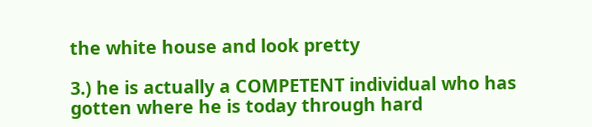the white house and look pretty

3.) he is actually a COMPETENT individual who has gotten where he is today through hard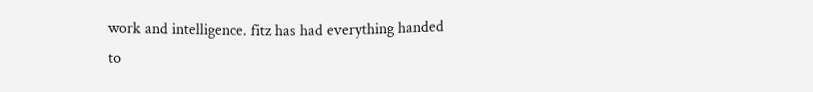work and intelligence. fitz has had everything handed to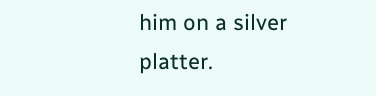him on a silver platter.